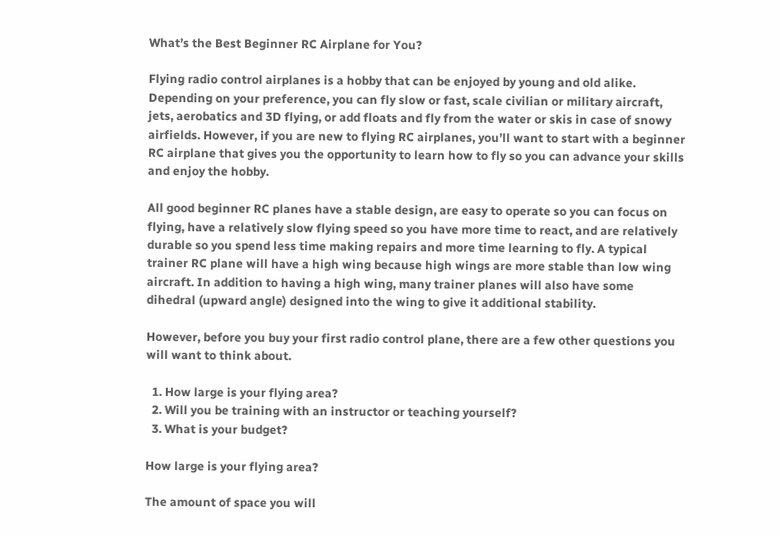What’s the Best Beginner RC Airplane for You?

Flying radio control airplanes is a hobby that can be enjoyed by young and old alike. Depending on your preference, you can fly slow or fast, scale civilian or military aircraft, jets, aerobatics and 3D flying, or add floats and fly from the water or skis in case of snowy airfields. However, if you are new to flying RC airplanes, you’ll want to start with a beginner RC airplane that gives you the opportunity to learn how to fly so you can advance your skills and enjoy the hobby.

All good beginner RC planes have a stable design, are easy to operate so you can focus on flying, have a relatively slow flying speed so you have more time to react, and are relatively durable so you spend less time making repairs and more time learning to fly. A typical trainer RC plane will have a high wing because high wings are more stable than low wing aircraft. In addition to having a high wing, many trainer planes will also have some dihedral (upward angle) designed into the wing to give it additional stability.

However, before you buy your first radio control plane, there are a few other questions you will want to think about.

  1. How large is your flying area?
  2. Will you be training with an instructor or teaching yourself?
  3. What is your budget?

How large is your flying area?

The amount of space you will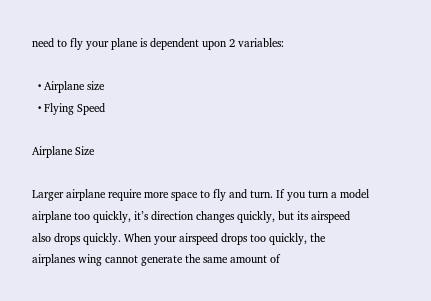need to fly your plane is dependent upon 2 variables:

  • Airplane size
  • Flying Speed

Airplane Size

Larger airplane require more space to fly and turn. If you turn a model airplane too quickly, it’s direction changes quickly, but its airspeed also drops quickly. When your airspeed drops too quickly, the airplanes wing cannot generate the same amount of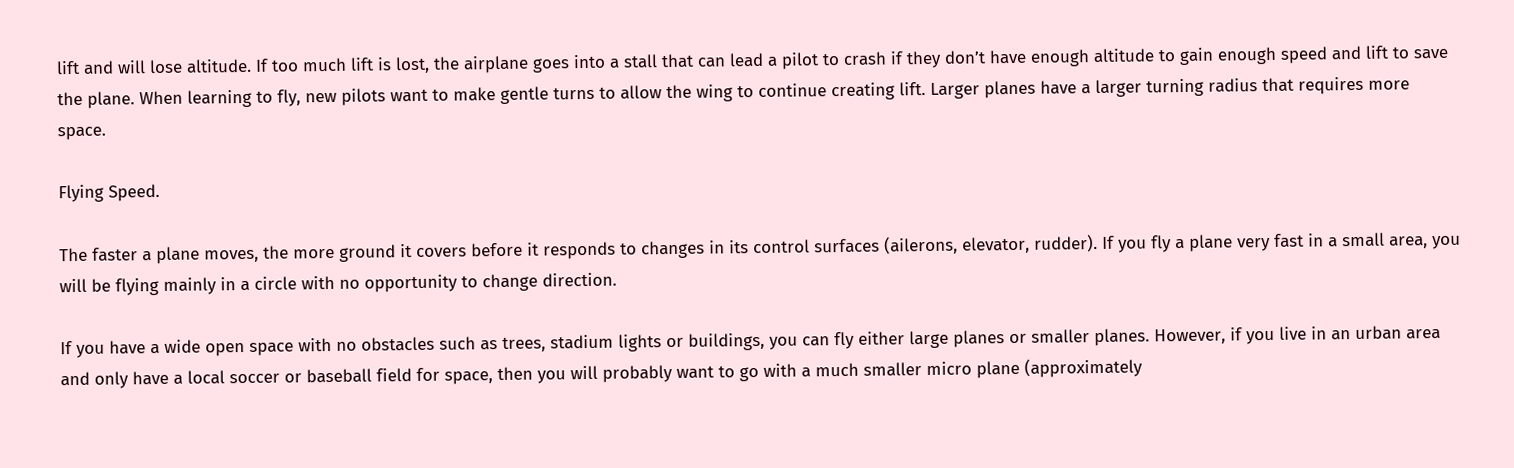lift and will lose altitude. If too much lift is lost, the airplane goes into a stall that can lead a pilot to crash if they don’t have enough altitude to gain enough speed and lift to save the plane. When learning to fly, new pilots want to make gentle turns to allow the wing to continue creating lift. Larger planes have a larger turning radius that requires more space.

Flying Speed.

The faster a plane moves, the more ground it covers before it responds to changes in its control surfaces (ailerons, elevator, rudder). If you fly a plane very fast in a small area, you will be flying mainly in a circle with no opportunity to change direction.

If you have a wide open space with no obstacles such as trees, stadium lights or buildings, you can fly either large planes or smaller planes. However, if you live in an urban area and only have a local soccer or baseball field for space, then you will probably want to go with a much smaller micro plane (approximately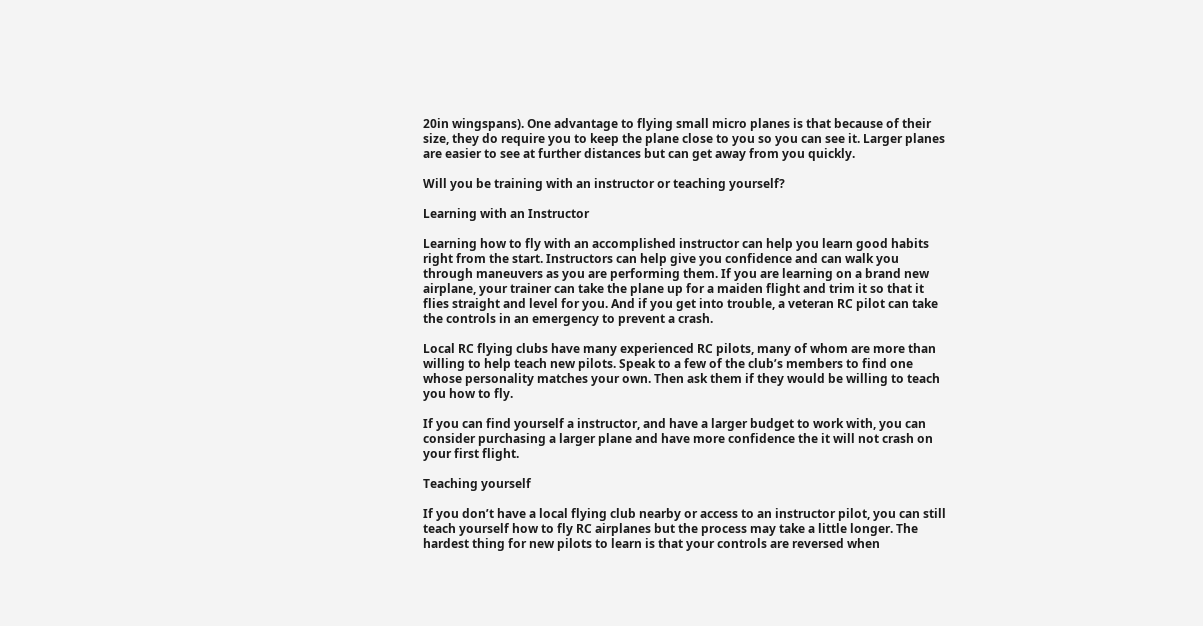20in wingspans). One advantage to flying small micro planes is that because of their size, they do require you to keep the plane close to you so you can see it. Larger planes are easier to see at further distances but can get away from you quickly.

Will you be training with an instructor or teaching yourself?

Learning with an Instructor

Learning how to fly with an accomplished instructor can help you learn good habits right from the start. Instructors can help give you confidence and can walk you through maneuvers as you are performing them. If you are learning on a brand new airplane, your trainer can take the plane up for a maiden flight and trim it so that it flies straight and level for you. And if you get into trouble, a veteran RC pilot can take the controls in an emergency to prevent a crash.

Local RC flying clubs have many experienced RC pilots, many of whom are more than willing to help teach new pilots. Speak to a few of the club’s members to find one whose personality matches your own. Then ask them if they would be willing to teach you how to fly.

If you can find yourself a instructor, and have a larger budget to work with, you can consider purchasing a larger plane and have more confidence the it will not crash on your first flight.

Teaching yourself

If you don’t have a local flying club nearby or access to an instructor pilot, you can still teach yourself how to fly RC airplanes but the process may take a little longer. The hardest thing for new pilots to learn is that your controls are reversed when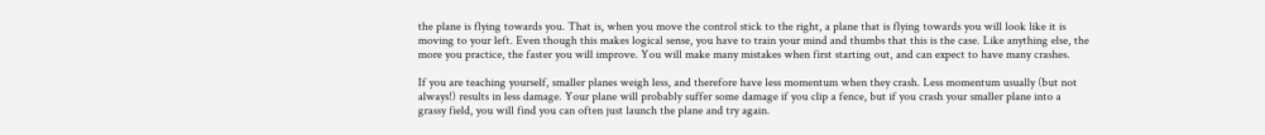the plane is flying towards you. That is, when you move the control stick to the right, a plane that is flying towards you will look like it is moving to your left. Even though this makes logical sense, you have to train your mind and thumbs that this is the case. Like anything else, the more you practice, the faster you will improve. You will make many mistakes when first starting out, and can expect to have many crashes.

If you are teaching yourself, smaller planes weigh less, and therefore have less momentum when they crash. Less momentum usually (but not always!) results in less damage. Your plane will probably suffer some damage if you clip a fence, but if you crash your smaller plane into a grassy field, you will find you can often just launch the plane and try again.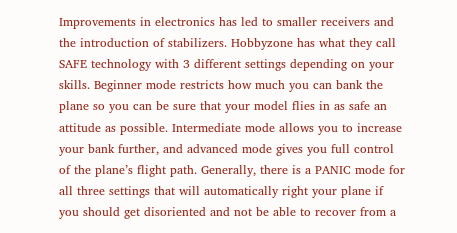Improvements in electronics has led to smaller receivers and the introduction of stabilizers. Hobbyzone has what they call SAFE technology with 3 different settings depending on your skills. Beginner mode restricts how much you can bank the plane so you can be sure that your model flies in as safe an attitude as possible. Intermediate mode allows you to increase your bank further, and advanced mode gives you full control of the plane’s flight path. Generally, there is a PANIC mode for all three settings that will automatically right your plane if you should get disoriented and not be able to recover from a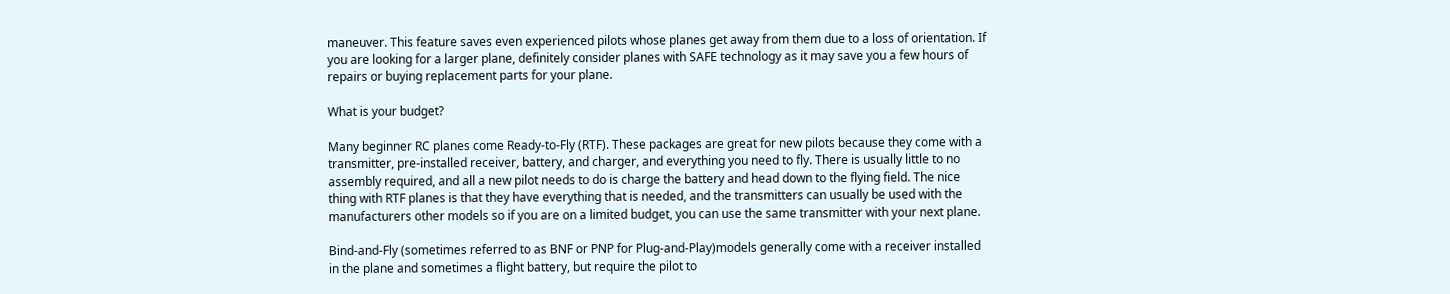maneuver. This feature saves even experienced pilots whose planes get away from them due to a loss of orientation. If you are looking for a larger plane, definitely consider planes with SAFE technology as it may save you a few hours of repairs or buying replacement parts for your plane.

What is your budget?

Many beginner RC planes come Ready-to-Fly (RTF). These packages are great for new pilots because they come with a transmitter, pre-installed receiver, battery, and charger, and everything you need to fly. There is usually little to no assembly required, and all a new pilot needs to do is charge the battery and head down to the flying field. The nice thing with RTF planes is that they have everything that is needed, and the transmitters can usually be used with the manufacturers other models so if you are on a limited budget, you can use the same transmitter with your next plane.

Bind-and-Fly (sometimes referred to as BNF or PNP for Plug-and-Play)models generally come with a receiver installed in the plane and sometimes a flight battery, but require the pilot to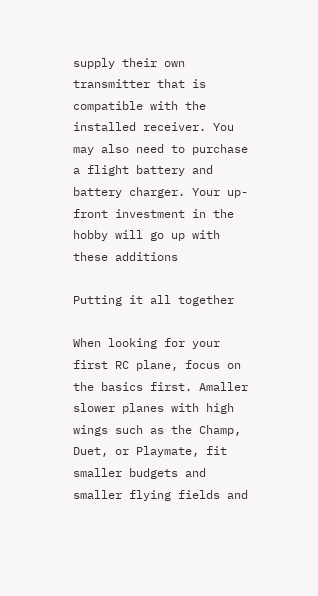supply their own transmitter that is compatible with the installed receiver. You may also need to purchase a flight battery and battery charger. Your up-front investment in the hobby will go up with these additions

Putting it all together

When looking for your first RC plane, focus on the basics first. Amaller slower planes with high wings such as the Champ, Duet, or Playmate, fit smaller budgets and smaller flying fields and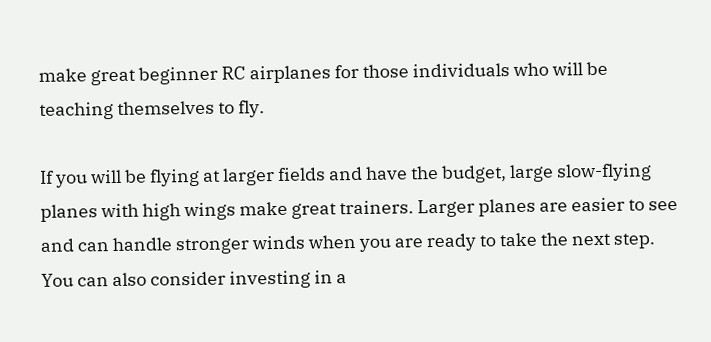make great beginner RC airplanes for those individuals who will be teaching themselves to fly.

If you will be flying at larger fields and have the budget, large slow-flying planes with high wings make great trainers. Larger planes are easier to see and can handle stronger winds when you are ready to take the next step. You can also consider investing in a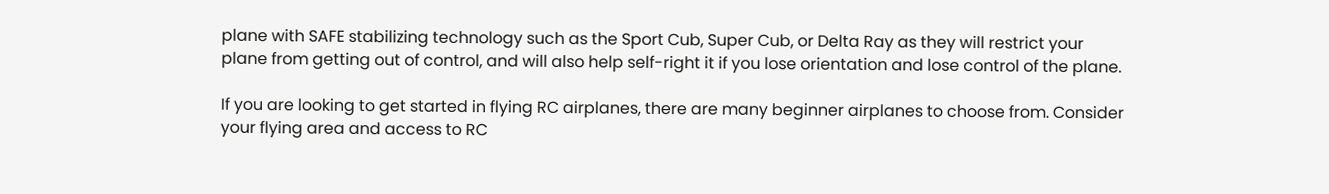plane with SAFE stabilizing technology such as the Sport Cub, Super Cub, or Delta Ray as they will restrict your plane from getting out of control, and will also help self-right it if you lose orientation and lose control of the plane.

If you are looking to get started in flying RC airplanes, there are many beginner airplanes to choose from. Consider your flying area and access to RC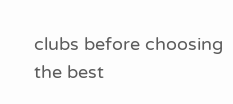clubs before choosing the best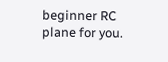beginner RC plane for you.